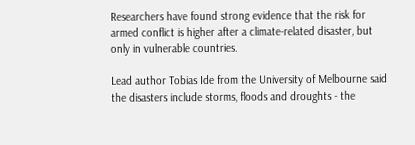Researchers have found strong evidence that the risk for armed conflict is higher after a climate-related disaster, but only in vulnerable countries.

Lead author Tobias Ide from the University of Melbourne said the disasters include storms, floods and droughts - the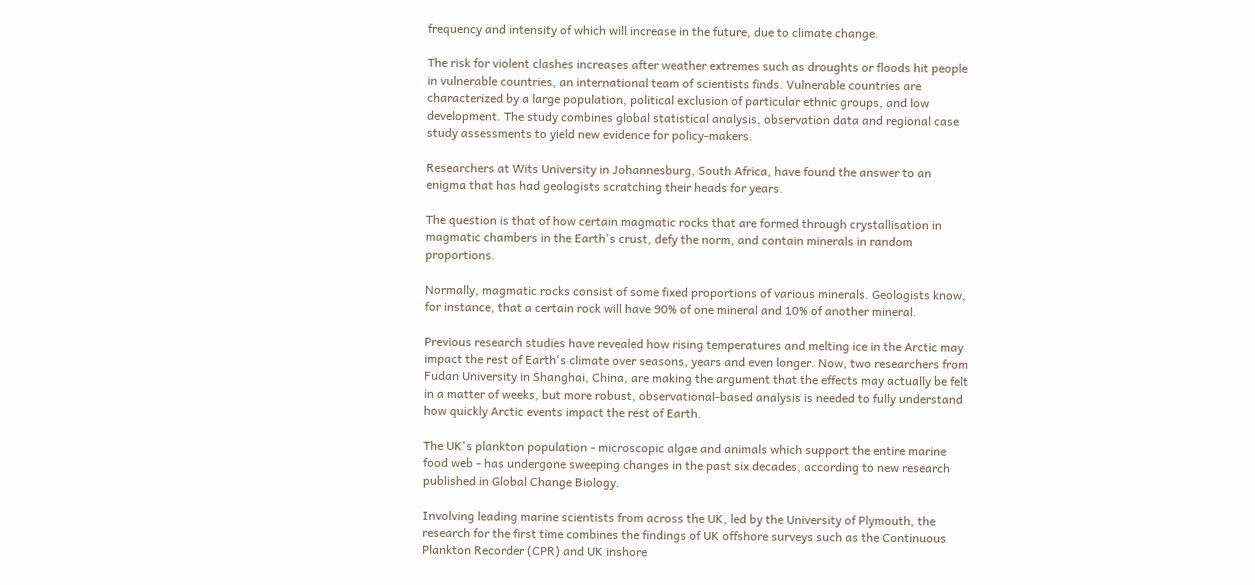frequency and intensity of which will increase in the future, due to climate change.

The risk for violent clashes increases after weather extremes such as droughts or floods hit people in vulnerable countries, an international team of scientists finds. Vulnerable countries are characterized by a large population, political exclusion of particular ethnic groups, and low development. The study combines global statistical analysis, observation data and regional case study assessments to yield new evidence for policy-makers.

Researchers at Wits University in Johannesburg, South Africa, have found the answer to an enigma that has had geologists scratching their heads for years.

The question is that of how certain magmatic rocks that are formed through crystallisation in magmatic chambers in the Earth's crust, defy the norm, and contain minerals in random proportions.

Normally, magmatic rocks consist of some fixed proportions of various minerals. Geologists know, for instance, that a certain rock will have 90% of one mineral and 10% of another mineral.

Previous research studies have revealed how rising temperatures and melting ice in the Arctic may impact the rest of Earth's climate over seasons, years and even longer. Now, two researchers from Fudan University in Shanghai, China, are making the argument that the effects may actually be felt in a matter of weeks, but more robust, observational-based analysis is needed to fully understand how quickly Arctic events impact the rest of Earth.

The UK's plankton population - microscopic algae and animals which support the entire marine food web - has undergone sweeping changes in the past six decades, according to new research published in Global Change Biology.

Involving leading marine scientists from across the UK, led by the University of Plymouth, the research for the first time combines the findings of UK offshore surveys such as the Continuous Plankton Recorder (CPR) and UK inshore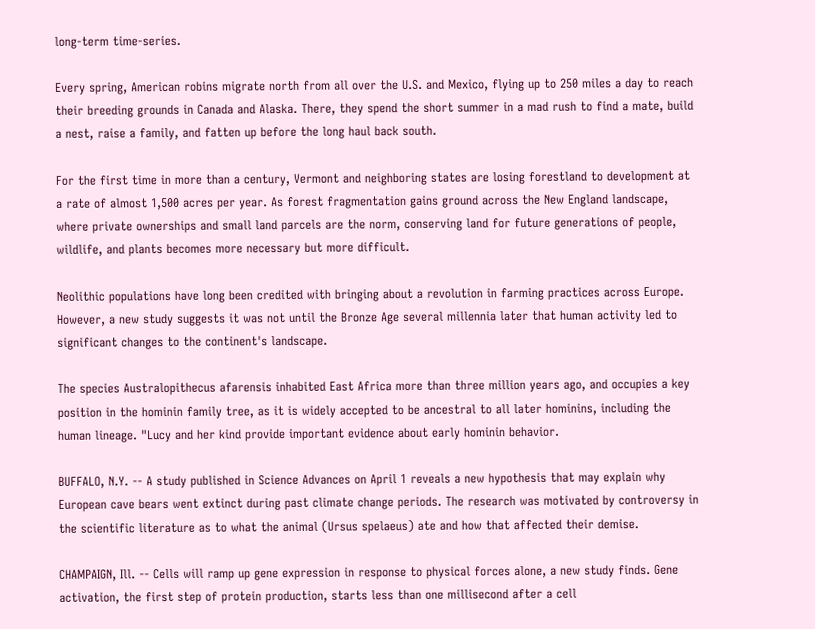long-term time-series.

Every spring, American robins migrate north from all over the U.S. and Mexico, flying up to 250 miles a day to reach their breeding grounds in Canada and Alaska. There, they spend the short summer in a mad rush to find a mate, build a nest, raise a family, and fatten up before the long haul back south.

For the first time in more than a century, Vermont and neighboring states are losing forestland to development at a rate of almost 1,500 acres per year. As forest fragmentation gains ground across the New England landscape, where private ownerships and small land parcels are the norm, conserving land for future generations of people, wildlife, and plants becomes more necessary but more difficult.

Neolithic populations have long been credited with bringing about a revolution in farming practices across Europe. However, a new study suggests it was not until the Bronze Age several millennia later that human activity led to significant changes to the continent's landscape.

The species Australopithecus afarensis inhabited East Africa more than three million years ago, and occupies a key position in the hominin family tree, as it is widely accepted to be ancestral to all later hominins, including the human lineage. "Lucy and her kind provide important evidence about early hominin behavior.

BUFFALO, N.Y. -- A study published in Science Advances on April 1 reveals a new hypothesis that may explain why European cave bears went extinct during past climate change periods. The research was motivated by controversy in the scientific literature as to what the animal (Ursus spelaeus) ate and how that affected their demise.

CHAMPAIGN, Ill. -- Cells will ramp up gene expression in response to physical forces alone, a new study finds. Gene activation, the first step of protein production, starts less than one millisecond after a cell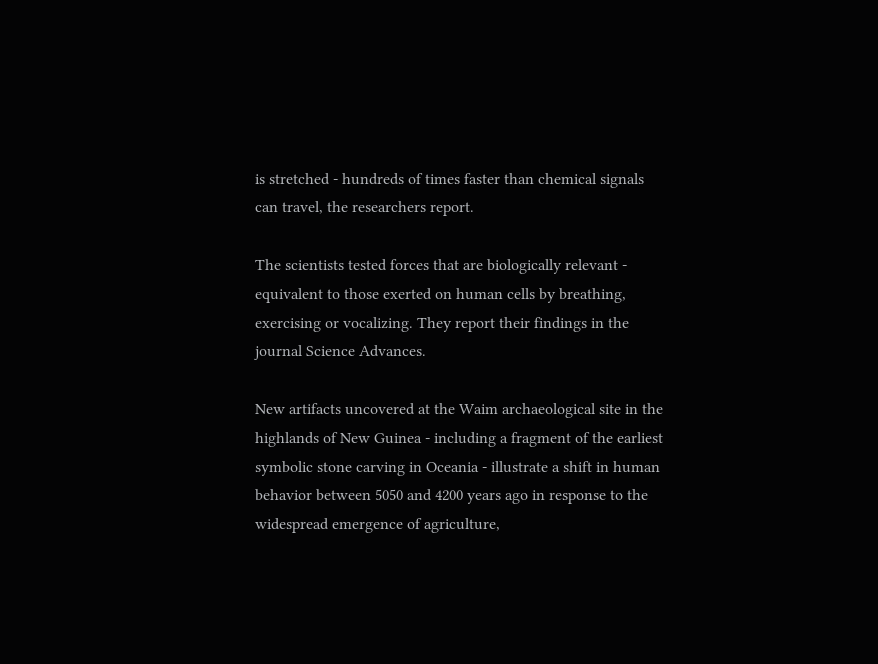is stretched - hundreds of times faster than chemical signals can travel, the researchers report.

The scientists tested forces that are biologically relevant - equivalent to those exerted on human cells by breathing, exercising or vocalizing. They report their findings in the journal Science Advances.

New artifacts uncovered at the Waim archaeological site in the highlands of New Guinea - including a fragment of the earliest symbolic stone carving in Oceania - illustrate a shift in human behavior between 5050 and 4200 years ago in response to the widespread emergence of agriculture,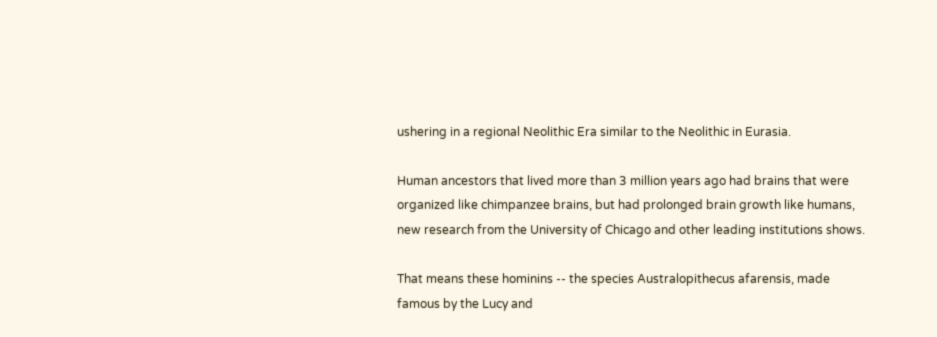ushering in a regional Neolithic Era similar to the Neolithic in Eurasia.

Human ancestors that lived more than 3 million years ago had brains that were organized like chimpanzee brains, but had prolonged brain growth like humans, new research from the University of Chicago and other leading institutions shows.

That means these hominins -- the species Australopithecus afarensis, made famous by the Lucy and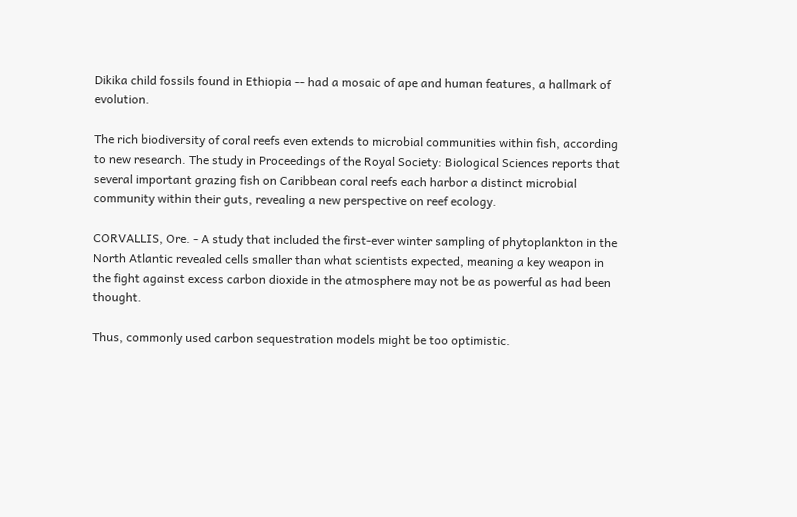Dikika child fossils found in Ethiopia -- had a mosaic of ape and human features, a hallmark of evolution.

The rich biodiversity of coral reefs even extends to microbial communities within fish, according to new research. The study in Proceedings of the Royal Society: Biological Sciences reports that several important grazing fish on Caribbean coral reefs each harbor a distinct microbial community within their guts, revealing a new perspective on reef ecology.

CORVALLIS, Ore. - A study that included the first-ever winter sampling of phytoplankton in the North Atlantic revealed cells smaller than what scientists expected, meaning a key weapon in the fight against excess carbon dioxide in the atmosphere may not be as powerful as had been thought.

Thus, commonly used carbon sequestration models might be too optimistic.